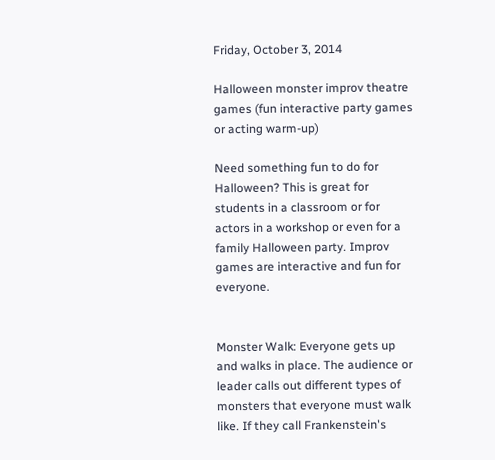Friday, October 3, 2014

Halloween monster improv theatre games (fun interactive party games or acting warm-up)

Need something fun to do for Halloween? This is great for students in a classroom or for actors in a workshop or even for a family Halloween party. Improv games are interactive and fun for everyone.


Monster Walk: Everyone gets up and walks in place. The audience or leader calls out different types of monsters that everyone must walk like. If they call Frankenstein's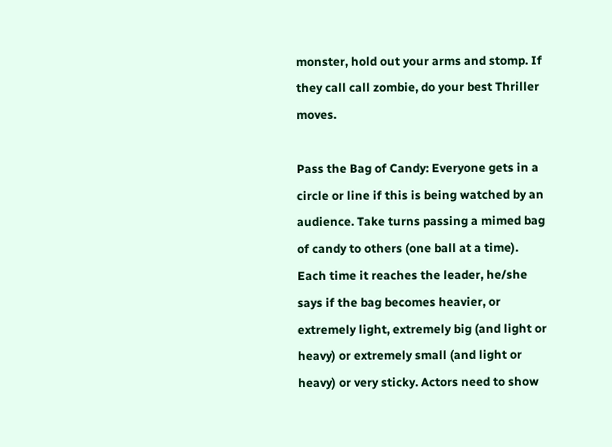monster, hold out your arms and stomp. If they call call zombie, do your best Thriller moves.

Pass the Bag of Candy: Everyone gets in a circle or line if this is being watched by an audience. Take turns passing a mimed bag of candy to others (one ball at a time). Each time it reaches the leader, he/she says if the bag becomes heavier, or extremely light, extremely big (and light or heavy) or extremely small (and light or heavy) or very sticky. Actors need to show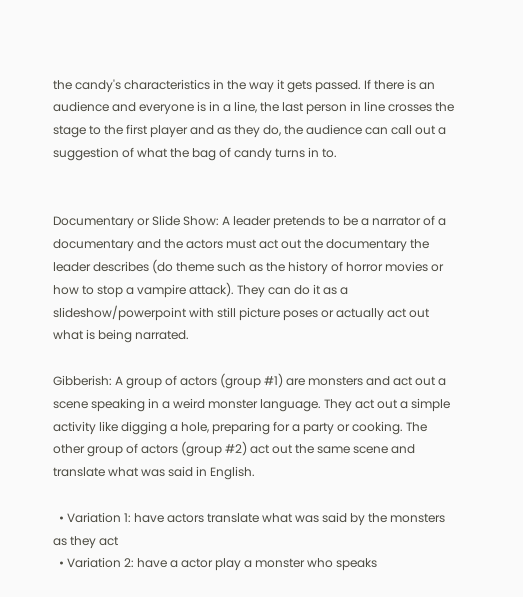the candy's characteristics in the way it gets passed. If there is an audience and everyone is in a line, the last person in line crosses the stage to the first player and as they do, the audience can call out a suggestion of what the bag of candy turns in to.


Documentary or Slide Show: A leader pretends to be a narrator of a documentary and the actors must act out the documentary the leader describes (do theme such as the history of horror movies or how to stop a vampire attack). They can do it as a slideshow/powerpoint with still picture poses or actually act out what is being narrated.

Gibberish: A group of actors (group #1) are monsters and act out a scene speaking in a weird monster language. They act out a simple activity like digging a hole, preparing for a party or cooking. The other group of actors (group #2) act out the same scene and translate what was said in English.

  • Variation 1: have actors translate what was said by the monsters as they act
  • Variation 2: have a actor play a monster who speaks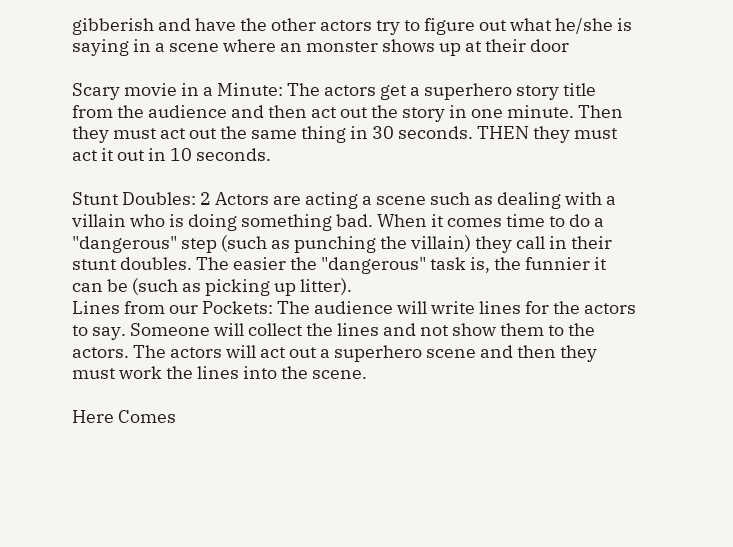gibberish and have the other actors try to figure out what he/she is saying in a scene where an monster shows up at their door

Scary movie in a Minute: The actors get a superhero story title from the audience and then act out the story in one minute. Then they must act out the same thing in 30 seconds. THEN they must act it out in 10 seconds.

Stunt Doubles: 2 Actors are acting a scene such as dealing with a villain who is doing something bad. When it comes time to do a "dangerous" step (such as punching the villain) they call in their stunt doubles. The easier the "dangerous" task is, the funnier it can be (such as picking up litter).
Lines from our Pockets: The audience will write lines for the actors to say. Someone will collect the lines and not show them to the actors. The actors will act out a superhero scene and then they must work the lines into the scene.

Here Comes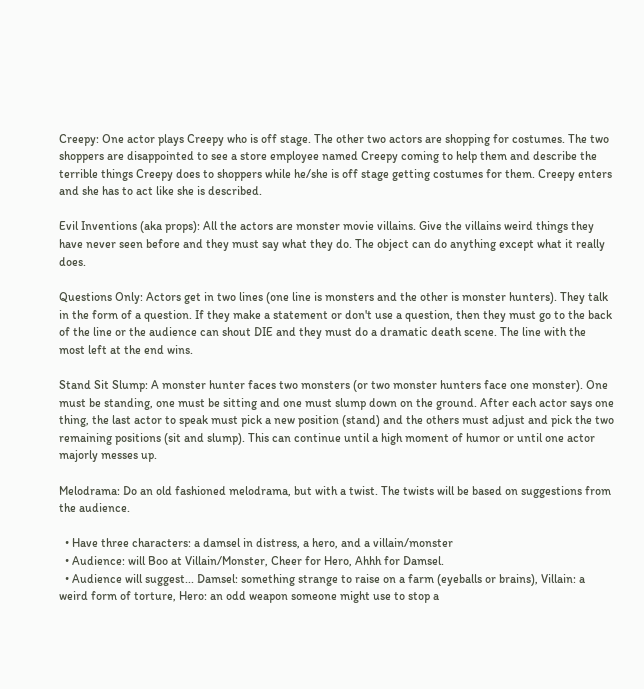Creepy: One actor plays Creepy who is off stage. The other two actors are shopping for costumes. The two shoppers are disappointed to see a store employee named Creepy coming to help them and describe the terrible things Creepy does to shoppers while he/she is off stage getting costumes for them. Creepy enters and she has to act like she is described.

Evil Inventions (aka props): All the actors are monster movie villains. Give the villains weird things they have never seen before and they must say what they do. The object can do anything except what it really does.

Questions Only: Actors get in two lines (one line is monsters and the other is monster hunters). They talk in the form of a question. If they make a statement or don't use a question, then they must go to the back of the line or the audience can shout DIE and they must do a dramatic death scene. The line with the most left at the end wins.

Stand Sit Slump: A monster hunter faces two monsters (or two monster hunters face one monster). One must be standing, one must be sitting and one must slump down on the ground. After each actor says one thing, the last actor to speak must pick a new position (stand) and the others must adjust and pick the two remaining positions (sit and slump). This can continue until a high moment of humor or until one actor majorly messes up.

Melodrama: Do an old fashioned melodrama, but with a twist. The twists will be based on suggestions from the audience.

  • Have three characters: a damsel in distress, a hero, and a villain/monster
  • Audience: will Boo at Villain/Monster, Cheer for Hero, Ahhh for Damsel.
  • Audience will suggest... Damsel: something strange to raise on a farm (eyeballs or brains), Villain: a weird form of torture, Hero: an odd weapon someone might use to stop a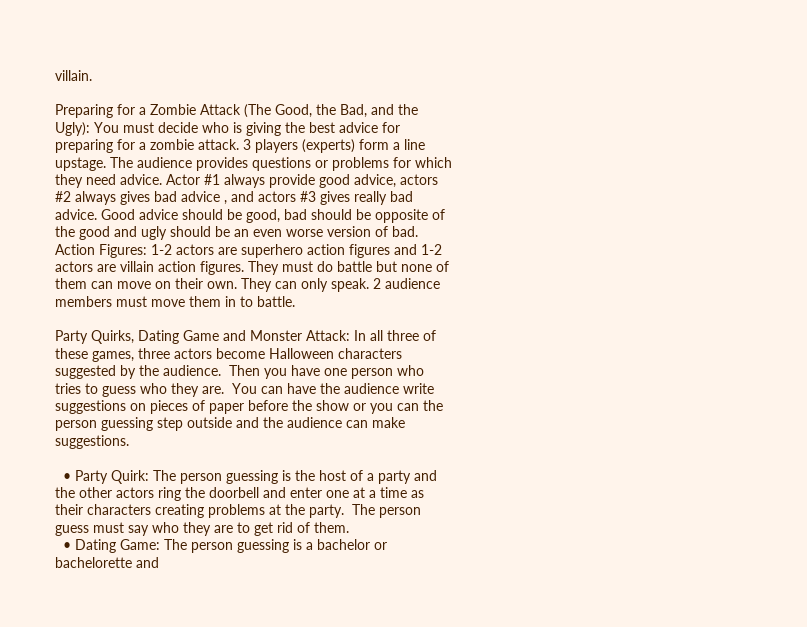villain.

Preparing for a Zombie Attack (The Good, the Bad, and the Ugly): You must decide who is giving the best advice for preparing for a zombie attack. 3 players (experts) form a line upstage. The audience provides questions or problems for which they need advice. Actor #1 always provide good advice, actors #2 always gives bad advice , and actors #3 gives really bad advice. Good advice should be good, bad should be opposite of the good and ugly should be an even worse version of bad.
Action Figures: 1-2 actors are superhero action figures and 1-2 actors are villain action figures. They must do battle but none of them can move on their own. They can only speak. 2 audience members must move them in to battle.

Party Quirks, Dating Game and Monster Attack: In all three of these games, three actors become Halloween characters suggested by the audience.  Then you have one person who tries to guess who they are.  You can have the audience write suggestions on pieces of paper before the show or you can the person guessing step outside and the audience can make suggestions.

  • Party Quirk: The person guessing is the host of a party and the other actors ring the doorbell and enter one at a time as their characters creating problems at the party.  The person guess must say who they are to get rid of them.
  • Dating Game: The person guessing is a bachelor or bachelorette and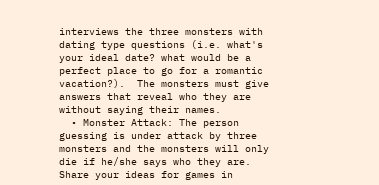interviews the three monsters with dating type questions (i.e. what's your ideal date? what would be a perfect place to go for a romantic vacation?).  The monsters must give answers that reveal who they are without saying their names.
  • Monster Attack: The person guessing is under attack by three monsters and the monsters will only die if he/she says who they are.
Share your ideas for games in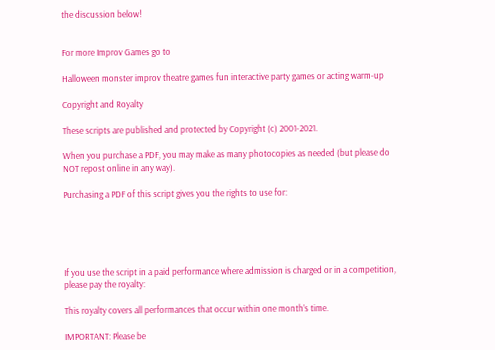the discussion below!


For more Improv Games go to

Halloween monster improv theatre games fun interactive party games or acting warm-up

Copyright and Royalty

These scripts are published and protected by Copyright (c) 2001-2021.

When you purchase a PDF, you may make as many photocopies as needed (but please do NOT repost online in any way).

Purchasing a PDF of this script gives you the rights to use for:





If you use the script in a paid performance where admission is charged or in a competition, please pay the royalty:

This royalty covers all performances that occur within one month’s time.

IMPORTANT: Please be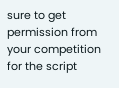sure to get permission from your competition for the script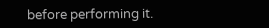before performing it.